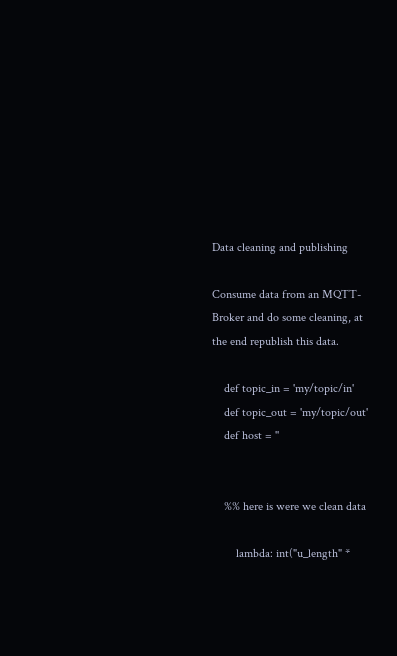Data cleaning and publishing

Consume data from an MQTT-Broker and do some cleaning, at the end republish this data.

    def topic_in = 'my/topic/in'
    def topic_out = 'my/topic/out'
    def host = ''


    %% here is were we clean data

        lambda: int("u_length" *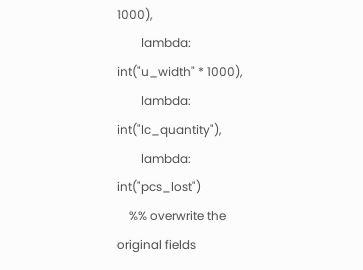1000),
        lambda: int("u_width" * 1000),
        lambda: int("lc_quantity"),
        lambda: int("pcs_lost")
    %% overwrite the original fields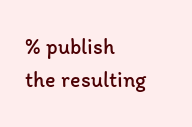% publish the resulting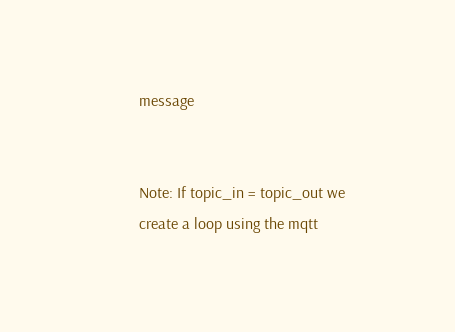message


Note: If topic_in = topic_out we create a loop using the mqtt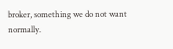broker, something we do not want normally.